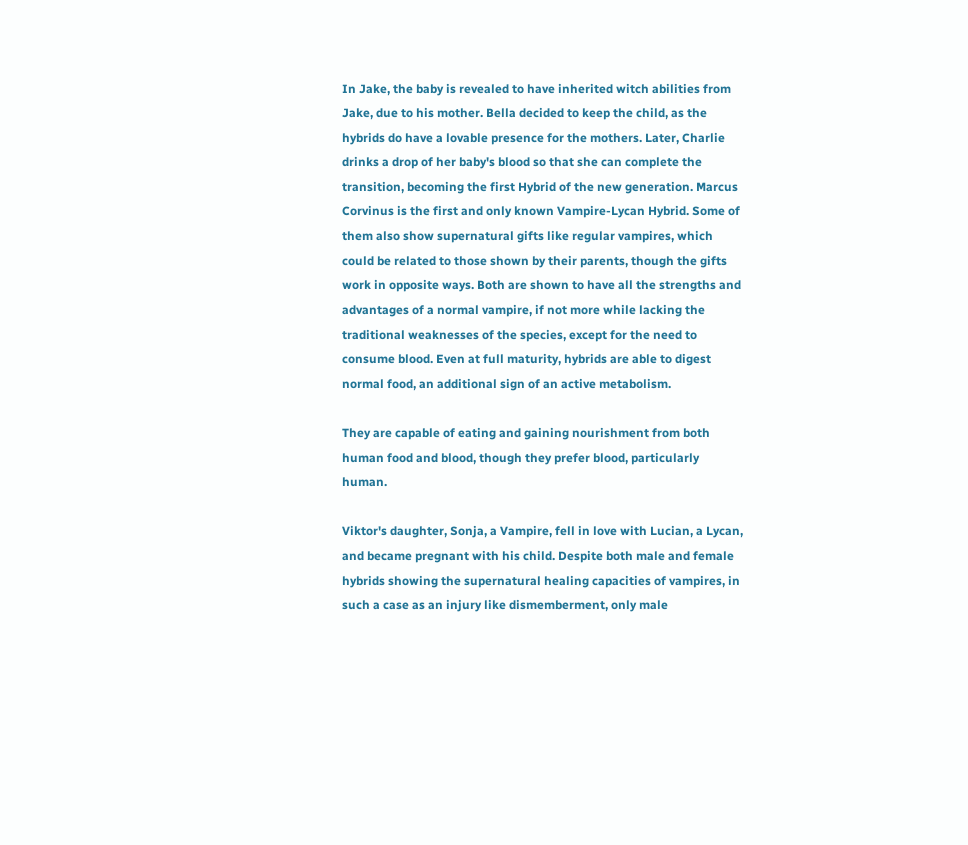In Jake, the baby is revealed to have inherited witch abilities from Jake, due to his mother. Bella decided to keep the child, as the hybrids do have a lovable presence for the mothers. Later, Charlie drinks a drop of her baby's blood so that she can complete the transition, becoming the first Hybrid of the new generation. Marcus Corvinus is the first and only known Vampire-Lycan Hybrid. Some of them also show supernatural gifts like regular vampires, which could be related to those shown by their parents, though the gifts work in opposite ways. Both are shown to have all the strengths and advantages of a normal vampire, if not more while lacking the traditional weaknesses of the species, except for the need to consume blood. Even at full maturity, hybrids are able to digest normal food, an additional sign of an active metabolism.

They are capable of eating and gaining nourishment from both human food and blood, though they prefer blood, particularly human.

Viktor's daughter, Sonja, a Vampire, fell in love with Lucian, a Lycan, and became pregnant with his child. Despite both male and female hybrids showing the supernatural healing capacities of vampires, in such a case as an injury like dismemberment, only male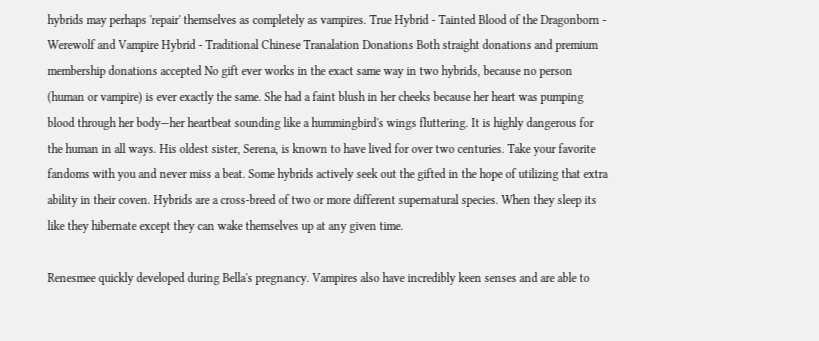hybrids may perhaps 'repair' themselves as completely as vampires. True Hybrid - Tainted Blood of the Dragonborn - Werewolf and Vampire Hybrid - Traditional Chinese Tranalation Donations Both straight donations and premium membership donations accepted No gift ever works in the exact same way in two hybrids, because no person (human or vampire) is ever exactly the same. She had a faint blush in her cheeks because her heart was pumping blood through her body—her heartbeat sounding like a hummingbird's wings fluttering. It is highly dangerous for the human in all ways. His oldest sister, Serena, is known to have lived for over two centuries. Take your favorite fandoms with you and never miss a beat. Some hybrids actively seek out the gifted in the hope of utilizing that extra ability in their coven. Hybrids are a cross-breed of two or more different supernatural species. When they sleep its like they hibernate except they can wake themselves up at any given time.

Renesmee quickly developed during Bella's pregnancy. Vampires also have incredibly keen senses and are able to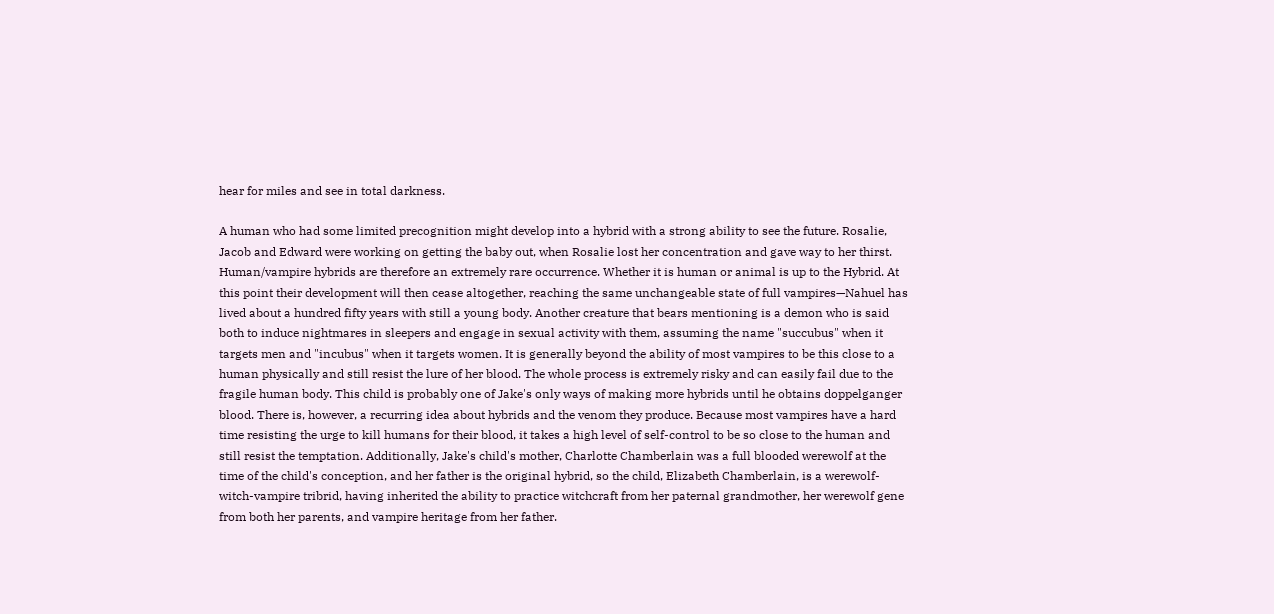hear for miles and see in total darkness.

A human who had some limited precognition might develop into a hybrid with a strong ability to see the future. Rosalie, Jacob and Edward were working on getting the baby out, when Rosalie lost her concentration and gave way to her thirst. Human/vampire hybrids are therefore an extremely rare occurrence. Whether it is human or animal is up to the Hybrid. At this point their development will then cease altogether, reaching the same unchangeable state of full vampires—Nahuel has lived about a hundred fifty years with still a young body. Another creature that bears mentioning is a demon who is said both to induce nightmares in sleepers and engage in sexual activity with them, assuming the name "succubus" when it targets men and "incubus" when it targets women. It is generally beyond the ability of most vampires to be this close to a human physically and still resist the lure of her blood. The whole process is extremely risky and can easily fail due to the fragile human body. This child is probably one of Jake's only ways of making more hybrids until he obtains doppelganger blood. There is, however, a recurring idea about hybrids and the venom they produce. Because most vampires have a hard time resisting the urge to kill humans for their blood, it takes a high level of self-control to be so close to the human and still resist the temptation. Additionally, Jake's child's mother, Charlotte Chamberlain was a full blooded werewolf at the time of the child's conception, and her father is the original hybrid, so the child, Elizabeth Chamberlain, is a werewolf-witch-vampire tribrid, having inherited the ability to practice witchcraft from her paternal grandmother, her werewolf gene from both her parents, and vampire heritage from her father.